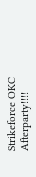Strikeforce OKC Afterparty!!!!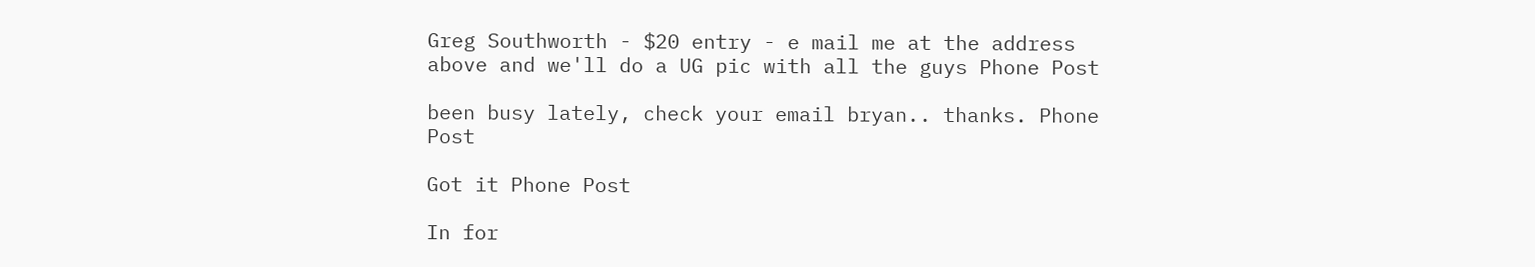Greg Southworth - $20 entry - e mail me at the address above and we'll do a UG pic with all the guys Phone Post

been busy lately, check your email bryan.. thanks. Phone Post

Got it Phone Post

In for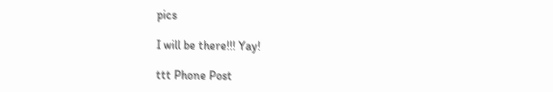pics

I will be there!!! Yay!

ttt Phone Post